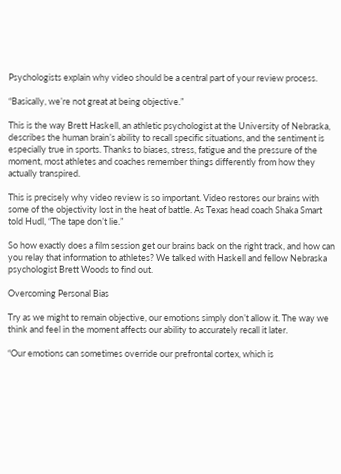Psychologists explain why video should be a central part of your review process.

“Basically, we’re not great at being objective.”

This is the way Brett Haskell, an athletic psychologist at the University of Nebraska, describes the human brain’s ability to recall specific situations, and the sentiment is especially true in sports. Thanks to biases, stress, fatigue and the pressure of the moment, most athletes and coaches remember things differently from how they actually transpired.

This is precisely why video review is so important. Video restores our brains with some of the objectivity lost in the heat of battle. As Texas head coach Shaka Smart told Hudl, “The tape don’t lie.”

So how exactly does a film session get our brains back on the right track, and how can you relay that information to athletes? We talked with Haskell and fellow Nebraska psychologist Brett Woods to find out.

Overcoming Personal Bias

Try as we might to remain objective, our emotions simply don’t allow it. The way we think and feel in the moment affects our ability to accurately recall it later.

“Our emotions can sometimes override our prefrontal cortex, which is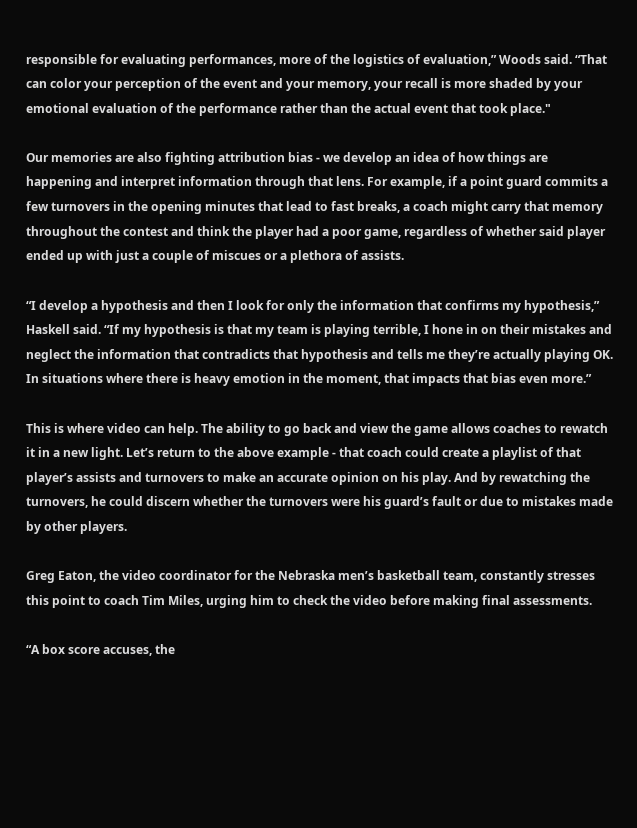responsible for evaluating performances, more of the logistics of evaluation,” Woods said. “That can color your perception of the event and your memory, your recall is more shaded by your emotional evaluation of the performance rather than the actual event that took place."

Our memories are also fighting attribution bias - we develop an idea of how things are happening and interpret information through that lens. For example, if a point guard commits a few turnovers in the opening minutes that lead to fast breaks, a coach might carry that memory throughout the contest and think the player had a poor game, regardless of whether said player ended up with just a couple of miscues or a plethora of assists.

“I develop a hypothesis and then I look for only the information that confirms my hypothesis,” Haskell said. “If my hypothesis is that my team is playing terrible, I hone in on their mistakes and neglect the information that contradicts that hypothesis and tells me they’re actually playing OK. In situations where there is heavy emotion in the moment, that impacts that bias even more.”

This is where video can help. The ability to go back and view the game allows coaches to rewatch it in a new light. Let’s return to the above example - that coach could create a playlist of that player’s assists and turnovers to make an accurate opinion on his play. And by rewatching the turnovers, he could discern whether the turnovers were his guard’s fault or due to mistakes made by other players.

Greg Eaton, the video coordinator for the Nebraska men’s basketball team, constantly stresses this point to coach Tim Miles, urging him to check the video before making final assessments.

“A box score accuses, the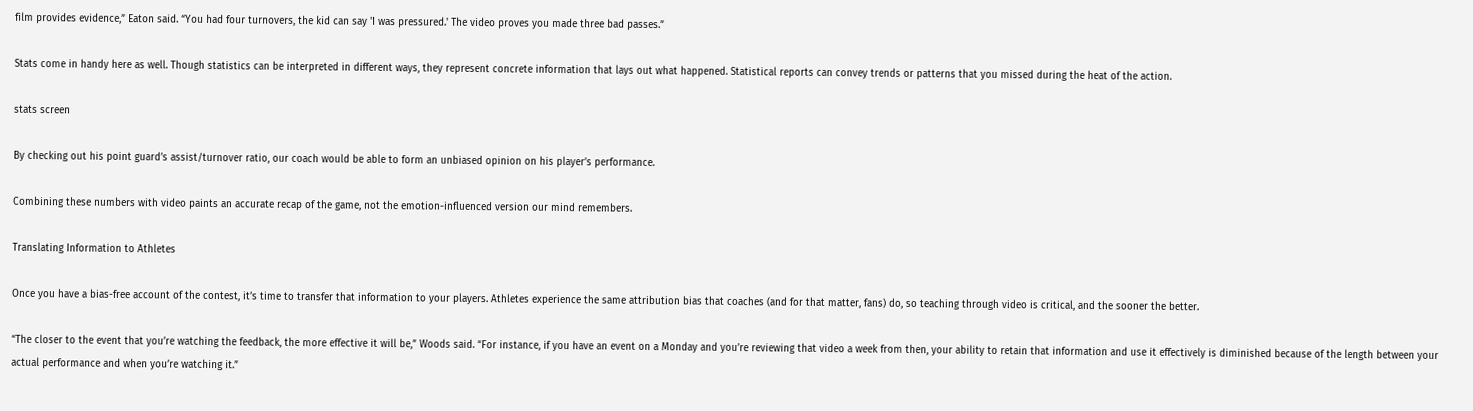film provides evidence,” Eaton said. “You had four turnovers, the kid can say 'I was pressured.' The video proves you made three bad passes.”

Stats come in handy here as well. Though statistics can be interpreted in different ways, they represent concrete information that lays out what happened. Statistical reports can convey trends or patterns that you missed during the heat of the action.

stats screen

By checking out his point guard’s assist/turnover ratio, our coach would be able to form an unbiased opinion on his player’s performance.

Combining these numbers with video paints an accurate recap of the game, not the emotion-influenced version our mind remembers.

Translating Information to Athletes

Once you have a bias-free account of the contest, it’s time to transfer that information to your players. Athletes experience the same attribution bias that coaches (and for that matter, fans) do, so teaching through video is critical, and the sooner the better.

“The closer to the event that you’re watching the feedback, the more effective it will be,” Woods said. “For instance, if you have an event on a Monday and you’re reviewing that video a week from then, your ability to retain that information and use it effectively is diminished because of the length between your actual performance and when you’re watching it.”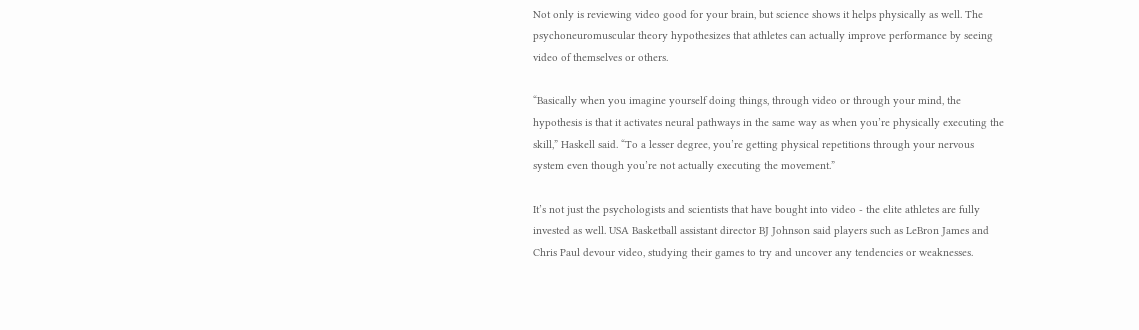Not only is reviewing video good for your brain, but science shows it helps physically as well. The psychoneuromuscular theory hypothesizes that athletes can actually improve performance by seeing video of themselves or others.

“Basically when you imagine yourself doing things, through video or through your mind, the hypothesis is that it activates neural pathways in the same way as when you’re physically executing the skill,” Haskell said. “To a lesser degree, you’re getting physical repetitions through your nervous system even though you’re not actually executing the movement.”

It’s not just the psychologists and scientists that have bought into video - the elite athletes are fully invested as well. USA Basketball assistant director BJ Johnson said players such as LeBron James and Chris Paul devour video, studying their games to try and uncover any tendencies or weaknesses.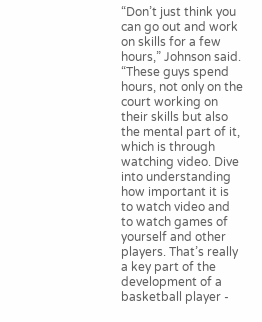“Don’t just think you can go out and work on skills for a few hours,” Johnson said. “These guys spend hours, not only on the court working on their skills but also the mental part of it, which is through watching video. Dive into understanding how important it is to watch video and to watch games of yourself and other players. That’s really a key part of the development of a basketball player -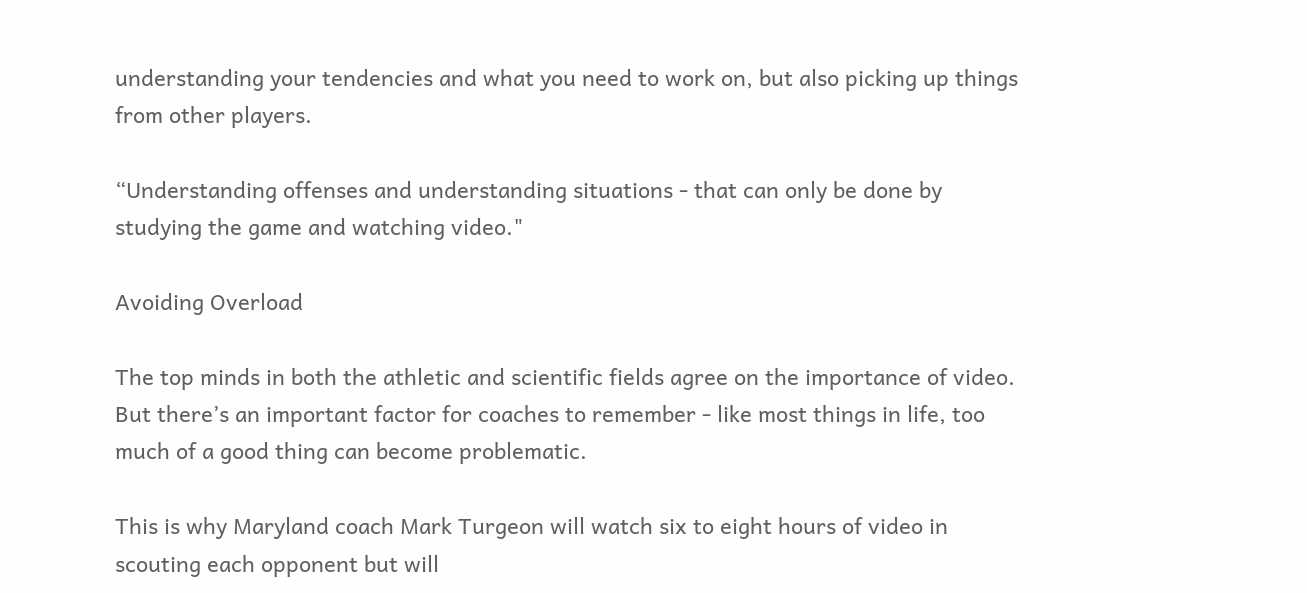understanding your tendencies and what you need to work on, but also picking up things from other players.

“Understanding offenses and understanding situations - that can only be done by studying the game and watching video."

Avoiding Overload

The top minds in both the athletic and scientific fields agree on the importance of video. But there’s an important factor for coaches to remember - like most things in life, too much of a good thing can become problematic.

This is why Maryland coach Mark Turgeon will watch six to eight hours of video in scouting each opponent but will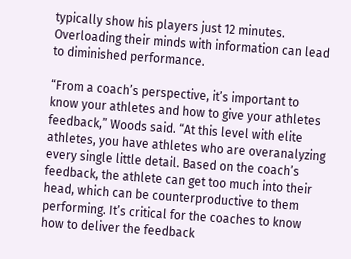typically show his players just 12 minutes. Overloading their minds with information can lead to diminished performance.

“From a coach’s perspective, it’s important to know your athletes and how to give your athletes feedback,” Woods said. “At this level with elite athletes, you have athletes who are overanalyzing every single little detail. Based on the coach’s feedback, the athlete can get too much into their head, which can be counterproductive to them performing. It’s critical for the coaches to know how to deliver the feedback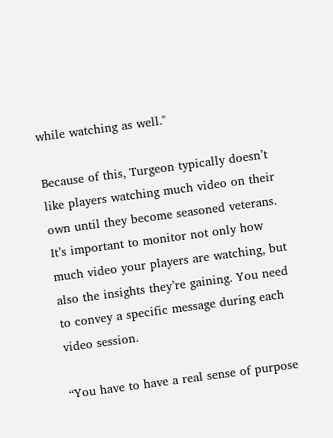while watching as well."

Because of this, Turgeon typically doesn’t like players watching much video on their own until they become seasoned veterans. It’s important to monitor not only how much video your players are watching, but also the insights they’re gaining. You need to convey a specific message during each video session.

“You have to have a real sense of purpose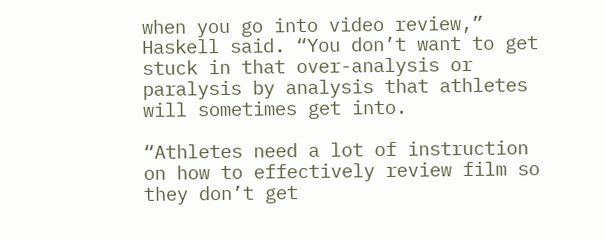when you go into video review,” Haskell said. “You don’t want to get stuck in that over-analysis or paralysis by analysis that athletes will sometimes get into.

“Athletes need a lot of instruction on how to effectively review film so they don’t get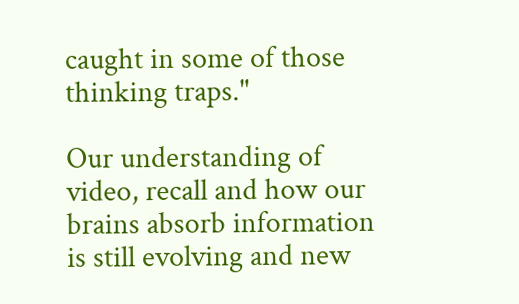caught in some of those thinking traps."

Our understanding of video, recall and how our brains absorb information is still evolving and new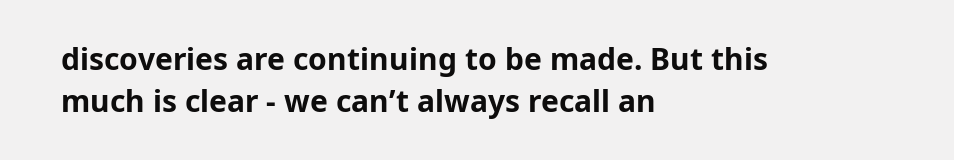discoveries are continuing to be made. But this much is clear - we can’t always recall an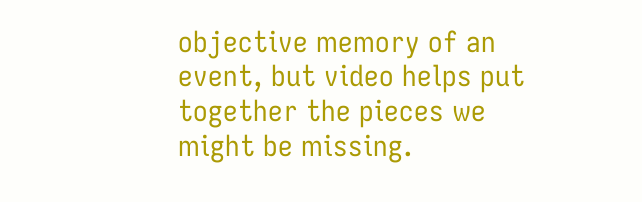objective memory of an event, but video helps put together the pieces we might be missing.